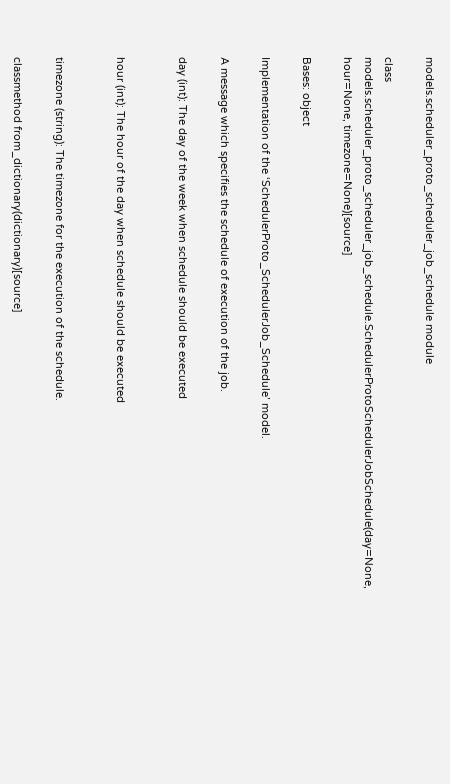models.scheduler_proto_scheduler_job_schedule module

class models.scheduler_proto_scheduler_job_schedule.SchedulerProtoSchedulerJobSchedule(day=None, hour=None, timezone=None)[source]

Bases: object

Implementation of the ‘SchedulerProto_SchedulerJob_Schedule’ model.

A message which specifies the schedule of execution of the job.

day (int): The day of the week when schedule should be executed


hour (int): The hour of the day when schedule should be executed


timezone (string): The timezone for the execution of the schedule.

classmethod from_dictionary(dictionary)[source]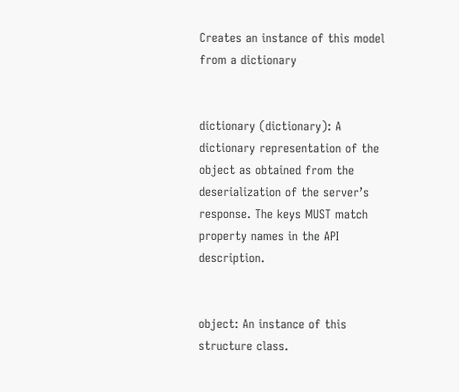Creates an instance of this model from a dictionary


dictionary (dictionary): A dictionary representation of the object as obtained from the deserialization of the server’s response. The keys MUST match property names in the API description.


object: An instance of this structure class.